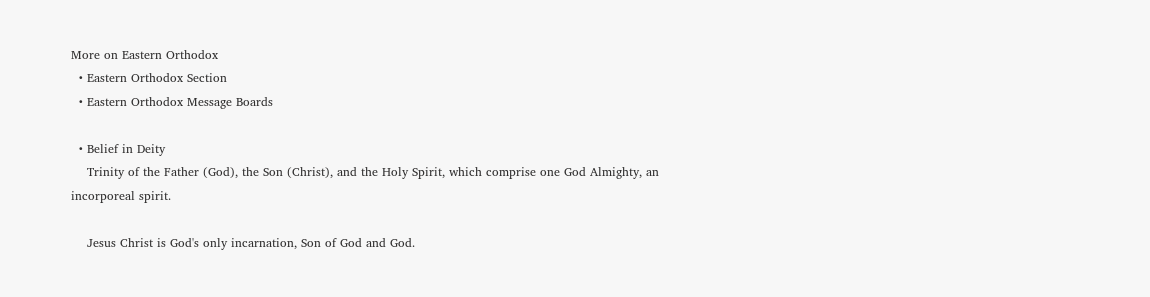More on Eastern Orthodox
  • Eastern Orthodox Section
  • Eastern Orthodox Message Boards

  • Belief in Deity
    Trinity of the Father (God), the Son (Christ), and the Holy Spirit, which comprise one God Almighty, an incorporeal spirit.

    Jesus Christ is God's only incarnation, Son of God and God.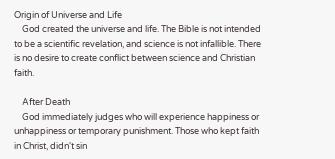Origin of Universe and Life
    God created the universe and life. The Bible is not intended to be a scientific revelation, and science is not infallible. There is no desire to create conflict between science and Christian faith.

    After Death
    God immediately judges who will experience happiness or unhappiness or temporary punishment. Those who kept faith in Christ, didn't sin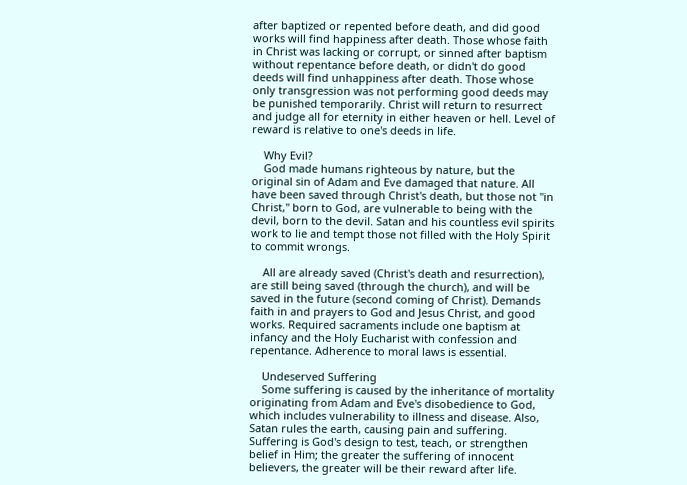after baptized or repented before death, and did good works will find happiness after death. Those whose faith in Christ was lacking or corrupt, or sinned after baptism without repentance before death, or didn't do good deeds will find unhappiness after death. Those whose only transgression was not performing good deeds may be punished temporarily. Christ will return to resurrect and judge all for eternity in either heaven or hell. Level of reward is relative to one's deeds in life.

    Why Evil?
    God made humans righteous by nature, but the original sin of Adam and Eve damaged that nature. All have been saved through Christ's death, but those not "in Christ," born to God, are vulnerable to being with the devil, born to the devil. Satan and his countless evil spirits work to lie and tempt those not filled with the Holy Spirit to commit wrongs.

    All are already saved (Christ's death and resurrection), are still being saved (through the church), and will be saved in the future (second coming of Christ). Demands faith in and prayers to God and Jesus Christ, and good works. Required sacraments include one baptism at infancy and the Holy Eucharist with confession and repentance. Adherence to moral laws is essential.

    Undeserved Suffering
    Some suffering is caused by the inheritance of mortality originating from Adam and Eve's disobedience to God, which includes vulnerability to illness and disease. Also, Satan rules the earth, causing pain and suffering. Suffering is God's design to test, teach, or strengthen belief in Him; the greater the suffering of innocent believers, the greater will be their reward after life.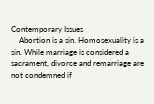Contemporary Issues
    Abortion is a sin. Homosexuality is a sin. While marriage is considered a sacrament, divorce and remarriage are not condemned if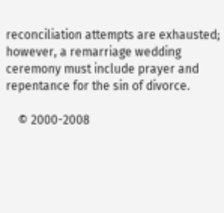reconciliation attempts are exhausted; however, a remarriage wedding ceremony must include prayer and repentance for the sin of divorce.

    © 2000-2008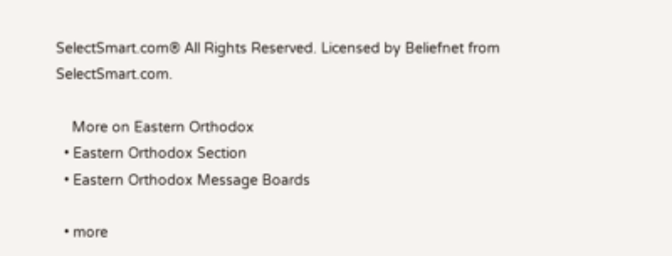SelectSmart.com® All Rights Reserved. Licensed by Beliefnet from SelectSmart.com.

    More on Eastern Orthodox
  • Eastern Orthodox Section
  • Eastern Orthodox Message Boards

  • more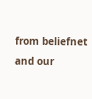from beliefnet and our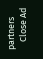partners
    Close Ad